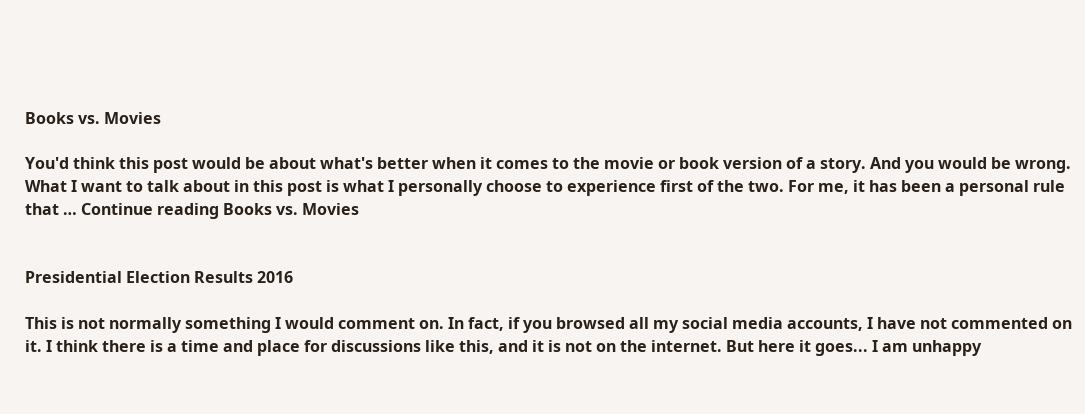Books vs. Movies

You'd think this post would be about what's better when it comes to the movie or book version of a story. And you would be wrong. What I want to talk about in this post is what I personally choose to experience first of the two. For me, it has been a personal rule that … Continue reading Books vs. Movies


Presidential Election Results 2016

This is not normally something I would comment on. In fact, if you browsed all my social media accounts, I have not commented on it. I think there is a time and place for discussions like this, and it is not on the internet. But here it goes... I am unhappy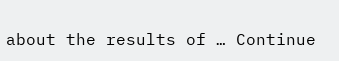about the results of … Continue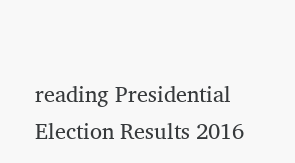reading Presidential Election Results 2016